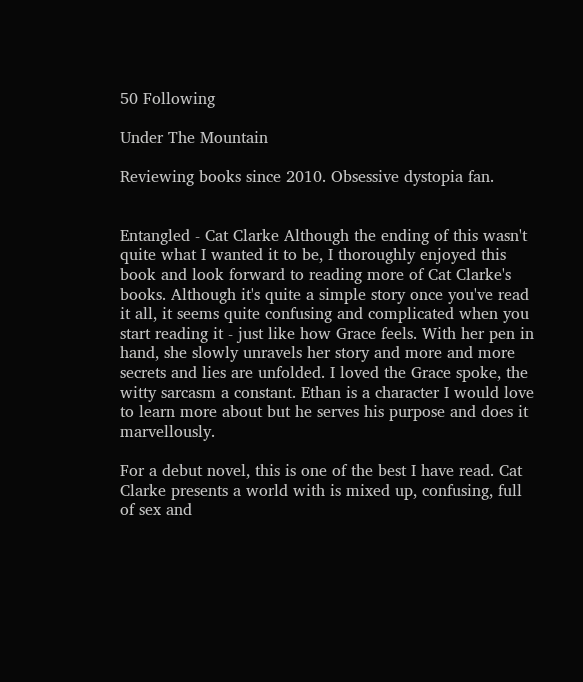50 Following

Under The Mountain

Reviewing books since 2010. Obsessive dystopia fan.


Entangled - Cat Clarke Although the ending of this wasn't quite what I wanted it to be, I thoroughly enjoyed this book and look forward to reading more of Cat Clarke's books. Although it's quite a simple story once you've read it all, it seems quite confusing and complicated when you start reading it - just like how Grace feels. With her pen in hand, she slowly unravels her story and more and more secrets and lies are unfolded. I loved the Grace spoke, the witty sarcasm a constant. Ethan is a character I would love to learn more about but he serves his purpose and does it marvellously.

For a debut novel, this is one of the best I have read. Cat Clarke presents a world with is mixed up, confusing, full of sex and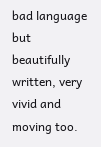bad language but beautifully written, very vivid and moving too.